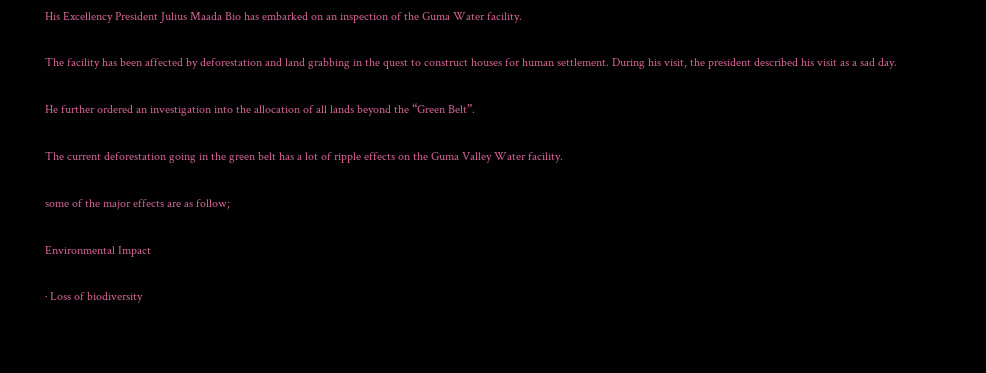His Excellency President Julius Maada Bio has embarked on an inspection of the Guma Water facility.

The facility has been affected by deforestation and land grabbing in the quest to construct houses for human settlement. During his visit, the president described his visit as a sad day.

He further ordered an investigation into the allocation of all lands beyond the “Green Belt”.

The current deforestation going in the green belt has a lot of ripple effects on the Guma Valley Water facility.

some of the major effects are as follow;

Environmental Impact

· Loss of biodiversity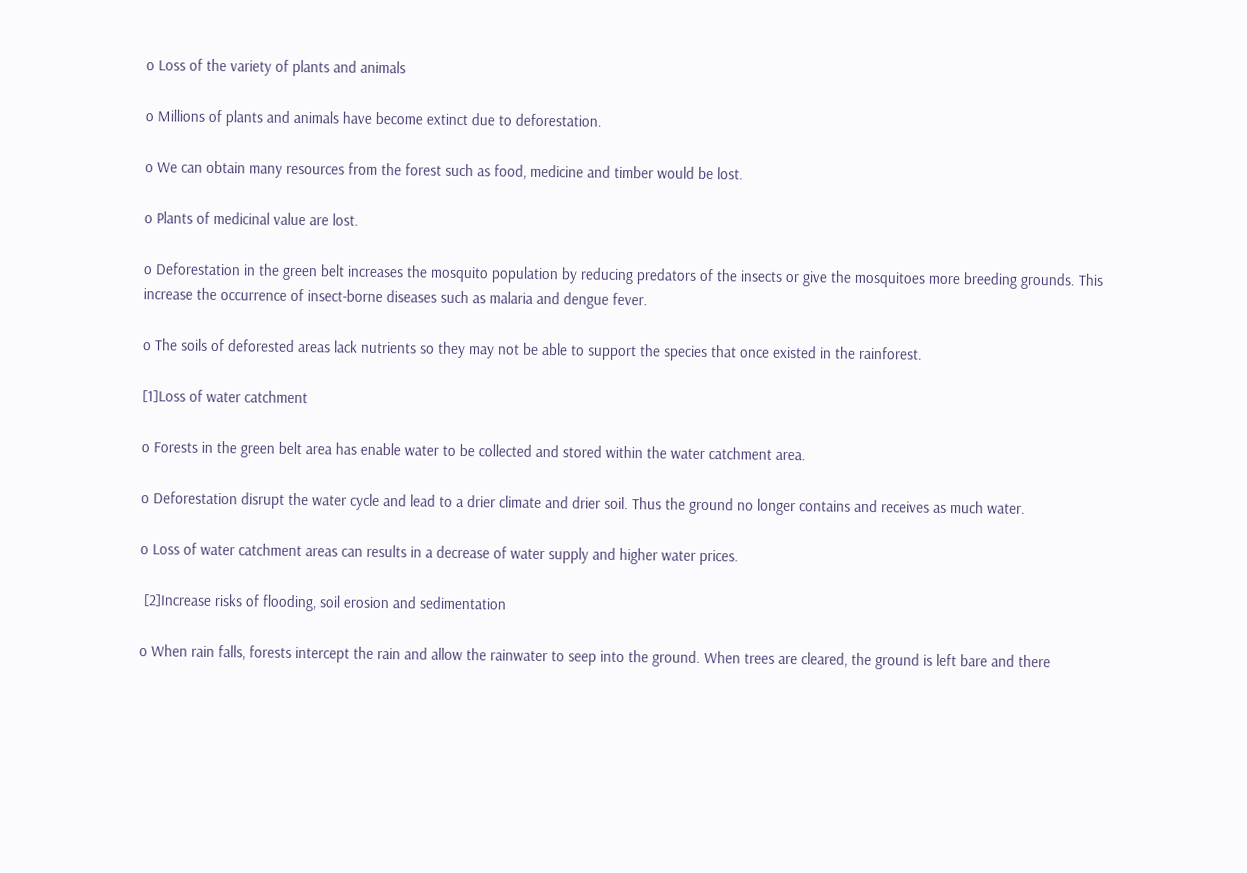o Loss of the variety of plants and animals

o Millions of plants and animals have become extinct due to deforestation.

o We can obtain many resources from the forest such as food, medicine and timber would be lost.

o Plants of medicinal value are lost.

o Deforestation in the green belt increases the mosquito population by reducing predators of the insects or give the mosquitoes more breeding grounds. This increase the occurrence of insect-borne diseases such as malaria and dengue fever.

o The soils of deforested areas lack nutrients so they may not be able to support the species that once existed in the rainforest.

[1]Loss of water catchment

o Forests in the green belt area has enable water to be collected and stored within the water catchment area.

o Deforestation disrupt the water cycle and lead to a drier climate and drier soil. Thus the ground no longer contains and receives as much water.

o Loss of water catchment areas can results in a decrease of water supply and higher water prices.

 [2]Increase risks of flooding, soil erosion and sedimentation

o When rain falls, forests intercept the rain and allow the rainwater to seep into the ground. When trees are cleared, the ground is left bare and there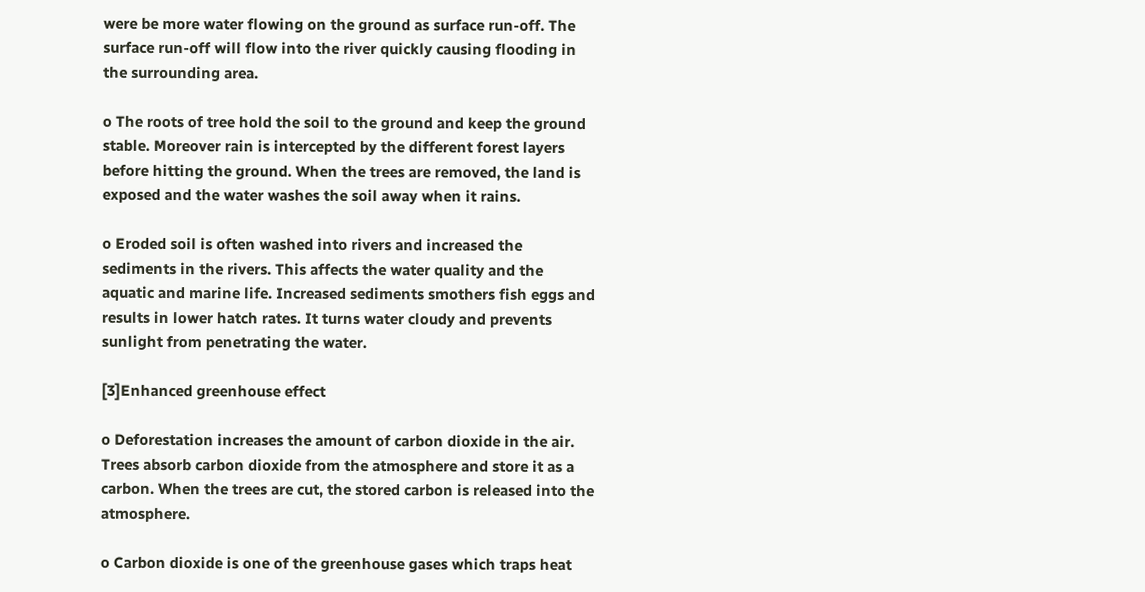were be more water flowing on the ground as surface run-off. The surface run-off will flow into the river quickly causing flooding in the surrounding area.

o The roots of tree hold the soil to the ground and keep the ground stable. Moreover rain is intercepted by the different forest layers before hitting the ground. When the trees are removed, the land is exposed and the water washes the soil away when it rains.

o Eroded soil is often washed into rivers and increased the sediments in the rivers. This affects the water quality and the aquatic and marine life. Increased sediments smothers fish eggs and results in lower hatch rates. It turns water cloudy and prevents sunlight from penetrating the water.

[3]Enhanced greenhouse effect

o Deforestation increases the amount of carbon dioxide in the air. Trees absorb carbon dioxide from the atmosphere and store it as a carbon. When the trees are cut, the stored carbon is released into the atmosphere.

o Carbon dioxide is one of the greenhouse gases which traps heat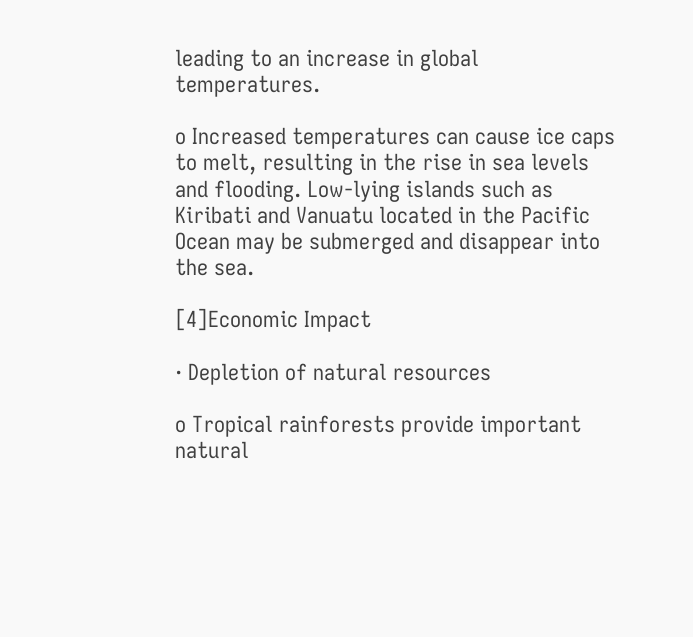leading to an increase in global temperatures.

o Increased temperatures can cause ice caps to melt, resulting in the rise in sea levels and flooding. Low-lying islands such as Kiribati and Vanuatu located in the Pacific Ocean may be submerged and disappear into the sea.

[4]Economic Impact

· Depletion of natural resources

o Tropical rainforests provide important natural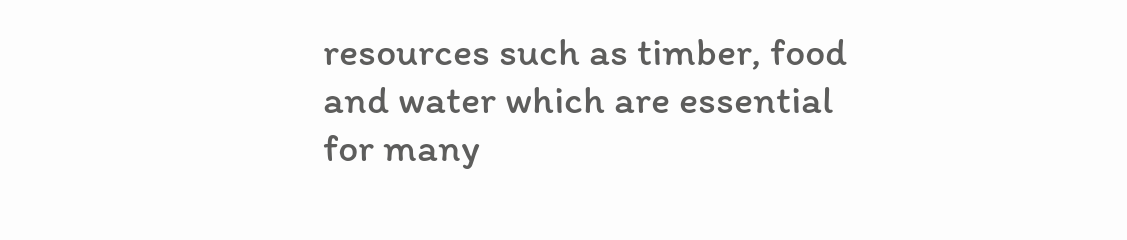resources such as timber, food and water which are essential for many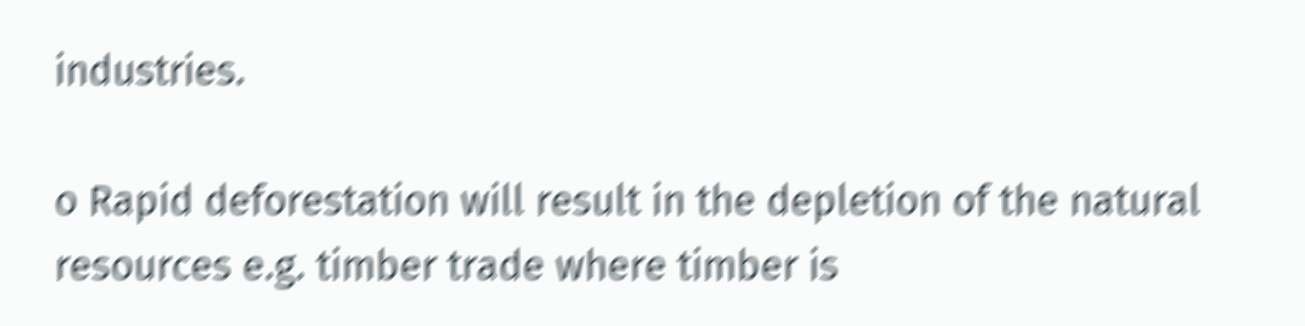industries.

o Rapid deforestation will result in the depletion of the natural resources e.g. timber trade where timber is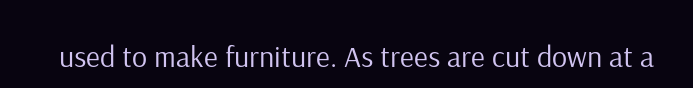used to make furniture. As trees are cut down at a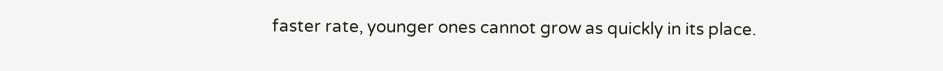faster rate, younger ones cannot grow as quickly in its place.